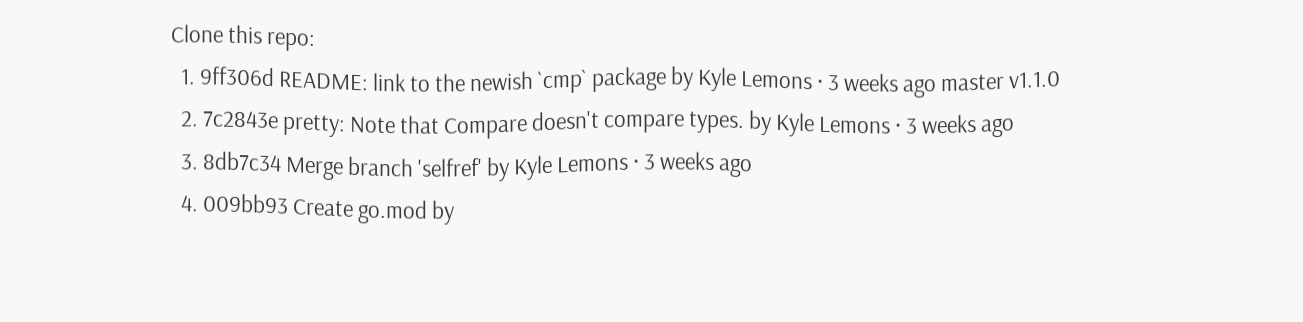Clone this repo:
  1. 9ff306d README: link to the newish `cmp` package by Kyle Lemons · 3 weeks ago master v1.1.0
  2. 7c2843e pretty: Note that Compare doesn't compare types. by Kyle Lemons · 3 weeks ago
  3. 8db7c34 Merge branch 'selfref' by Kyle Lemons · 3 weeks ago
  4. 009bb93 Create go.mod by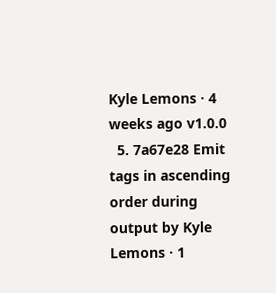Kyle Lemons · 4 weeks ago v1.0.0
  5. 7a67e28 Emit tags in ascending order during output by Kyle Lemons · 1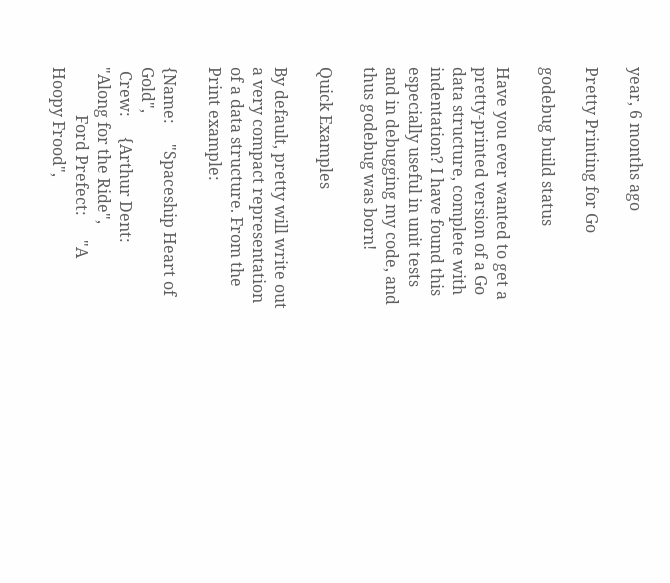year, 6 months ago

Pretty Printing for Go

godebug build status

Have you ever wanted to get a pretty-printed version of a Go data structure, complete with indentation? I have found this especially useful in unit tests and in debugging my code, and thus godebug was born!

Quick Examples

By default, pretty will write out a very compact representation of a data structure. From the Print example:

{Name:     "Spaceship Heart of Gold",
 Crew:     {Arthur Dent:       "Along for the Ride",
            Ford Prefect:      "A Hoopy Frood",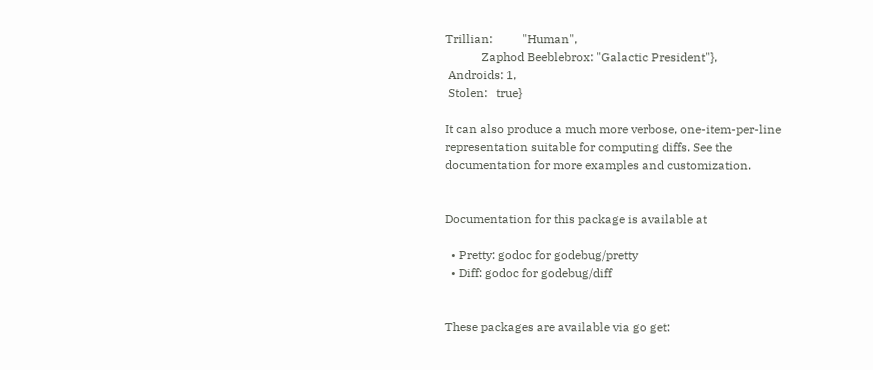Trillian:          "Human",
            Zaphod Beeblebrox: "Galactic President"},
 Androids: 1,
 Stolen:   true}

It can also produce a much more verbose, one-item-per-line representation suitable for computing diffs. See the documentation for more examples and customization.


Documentation for this package is available at

  • Pretty: godoc for godebug/pretty
  • Diff: godoc for godebug/diff


These packages are available via go get: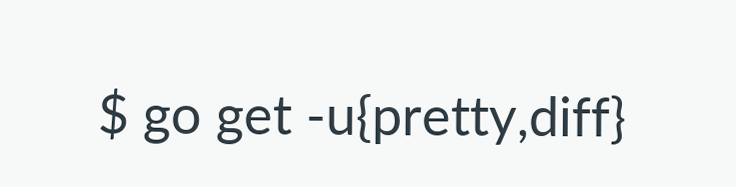$ go get -u{pretty,diff}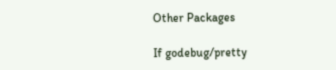Other Packages

If godebug/pretty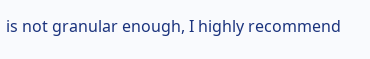is not granular enough, I highly recommend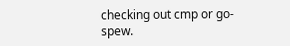checking out cmp or go-spew.